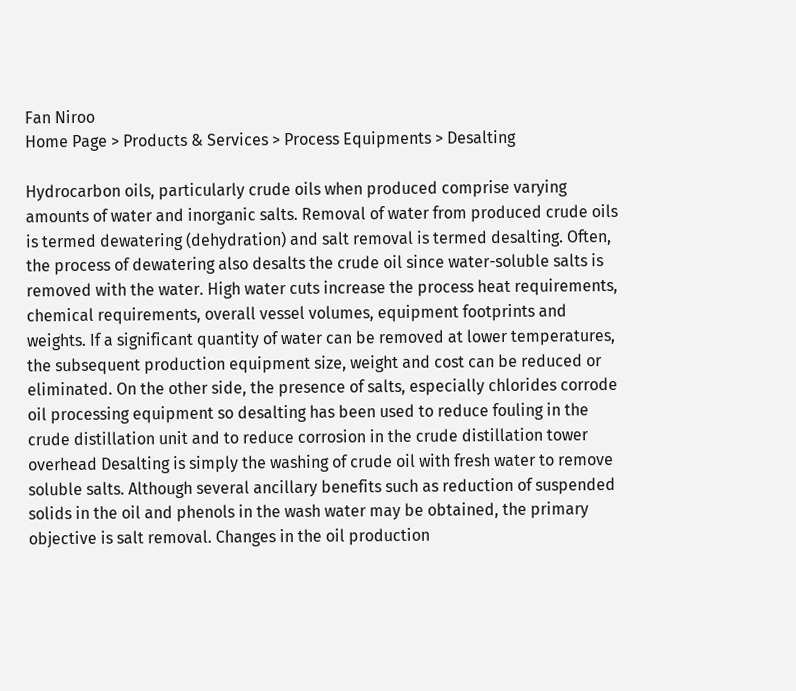Fan Niroo
Home Page > Products & Services > Process Equipments > Desalting

Hydrocarbon oils, particularly crude oils when produced comprise varying amounts of water and inorganic salts. Removal of water from produced crude oils is termed dewatering (dehydration) and salt removal is termed desalting. Often, the process of dewatering also desalts the crude oil since water-soluble salts is removed with the water. High water cuts increase the process heat requirements, chemical requirements, overall vessel volumes, equipment footprints and weights. If a significant quantity of water can be removed at lower temperatures, the subsequent production equipment size, weight and cost can be reduced or eliminated. On the other side, the presence of salts, especially chlorides corrode oil processing equipment so desalting has been used to reduce fouling in the crude distillation unit and to reduce corrosion in the crude distillation tower overhead Desalting is simply the washing of crude oil with fresh water to remove soluble salts. Although several ancillary benefits such as reduction of suspended solids in the oil and phenols in the wash water may be obtained, the primary objective is salt removal. Changes in the oil production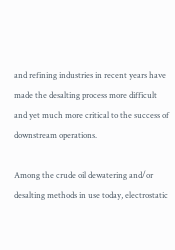and refining industries in recent years have made the desalting process more difficult and yet much more critical to the success of downstream operations.

Among the crude oil dewatering and/or desalting methods in use today, electrostatic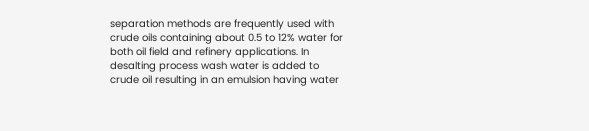separation methods are frequently used with crude oils containing about 0.5 to 12% water for both oil field and refinery applications. In desalting process wash water is added to crude oil resulting in an emulsion having water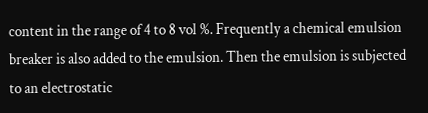content in the range of 4 to 8 vol %. Frequently a chemical emulsion breaker is also added to the emulsion. Then the emulsion is subjected to an electrostatic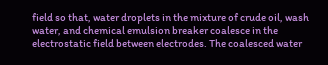field so that, water droplets in the mixture of crude oil, wash water, and chemical emulsion breaker coalesce in the electrostatic field between electrodes. The coalesced water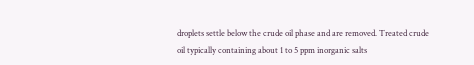droplets settle below the crude oil phase and are removed. Treated crude oil typically containing about 1 to 5 ppm inorganic salts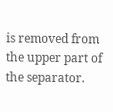is removed from the upper part of the separator.